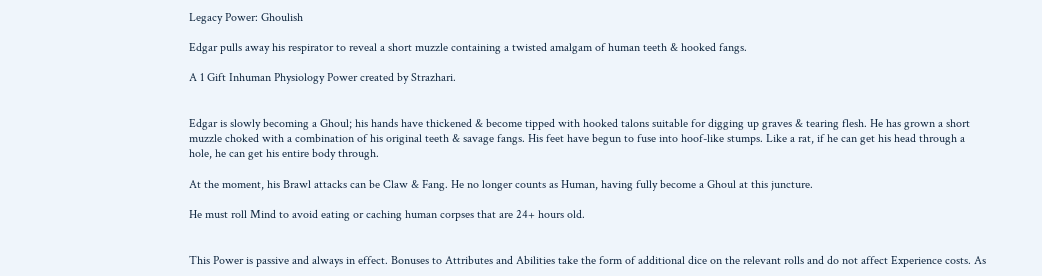Legacy Power: Ghoulish

Edgar pulls away his respirator to reveal a short muzzle containing a twisted amalgam of human teeth & hooked fangs.

A 1 Gift Inhuman Physiology Power created by Strazhari.


Edgar is slowly becoming a Ghoul; his hands have thickened & become tipped with hooked talons suitable for digging up graves & tearing flesh. He has grown a short muzzle choked with a combination of his original teeth & savage fangs. His feet have begun to fuse into hoof-like stumps. Like a rat, if he can get his head through a hole, he can get his entire body through.

At the moment, his Brawl attacks can be Claw & Fang. He no longer counts as Human, having fully become a Ghoul at this juncture.

He must roll Mind to avoid eating or caching human corpses that are 24+ hours old.


This Power is passive and always in effect. Bonuses to Attributes and Abilities take the form of additional dice on the relevant rolls and do not affect Experience costs. As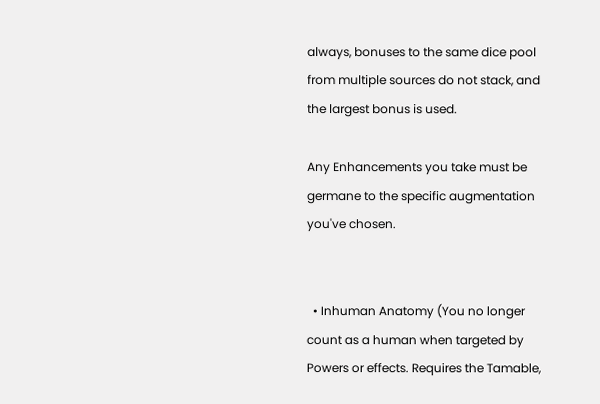always, bonuses to the same dice pool from multiple sources do not stack, and the largest bonus is used.

Any Enhancements you take must be germane to the specific augmentation you've chosen.


  • Inhuman Anatomy (You no longer count as a human when targeted by Powers or effects. Requires the Tamable,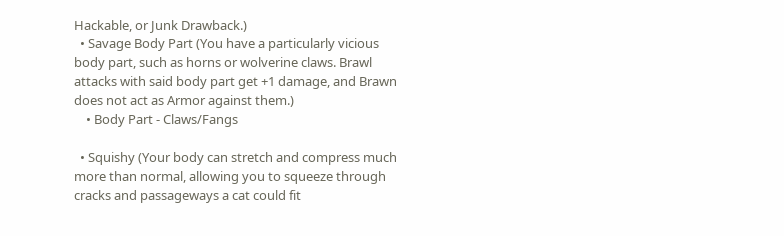Hackable, or Junk Drawback.)
  • Savage Body Part (You have a particularly vicious body part, such as horns or wolverine claws. Brawl attacks with said body part get +1 damage, and Brawn does not act as Armor against them.)
    • Body Part - Claws/Fangs

  • Squishy (Your body can stretch and compress much more than normal, allowing you to squeeze through cracks and passageways a cat could fit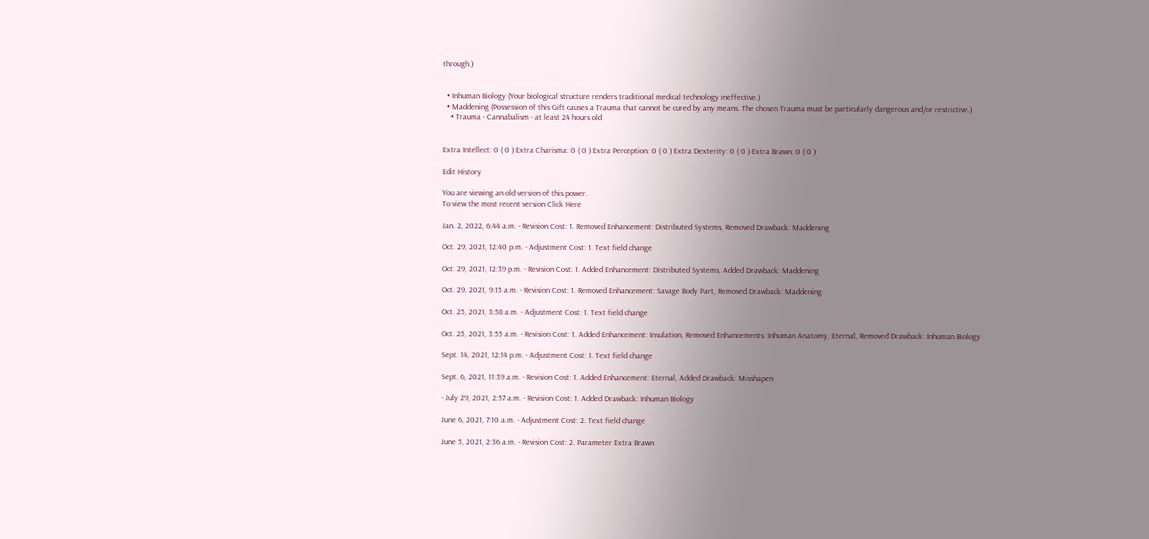through.)


  • Inhuman Biology (Your biological structure renders traditional medical technology ineffective.)
  • Maddening (Possession of this Gift causes a Trauma that cannot be cured by any means. The chosen Trauma must be particularly dangerous and/or restrictive.)
    • Trauma - Cannabalism - at least 24 hours old


Extra Intellect: 0 ( 0 ) Extra Charisma: 0 ( 0 ) Extra Perception: 0 ( 0 ) Extra Dexterity: 0 ( 0 ) Extra Brawn: 0 ( 0 )

Edit History

You are viewing an old version of this power.
To view the most recent version Click Here

Jan. 2, 2022, 6:44 a.m. - Revision Cost: 1. Removed Enhancement: Distributed Systems, Removed Drawback: Maddening

Oct. 29, 2021, 12:40 p.m. - Adjustment Cost: 1. Text field change

Oct. 29, 2021, 12:39 p.m. - Revision Cost: 1. Added Enhancement: Distributed Systems, Added Drawback: Maddening

Oct. 29, 2021, 9:15 a.m. - Revision Cost: 1. Removed Enhancement: Savage Body Part, Removed Drawback: Maddening

Oct. 25, 2021, 3:58 a.m. - Adjustment Cost: 1. Text field change

Oct. 25, 2021, 3:55 a.m. - Revision Cost: 1. Added Enhancement: Insulation, Removed Enhancements: Inhuman Anatomy, Eternal, Removed Drawback: Inhuman Biology

Sept. 14, 2021, 12:14 p.m. - Adjustment Cost: 1. Text field change

Sept. 6, 2021, 11:39 a.m. - Revision Cost: 1. Added Enhancement: Eternal, Added Drawback: Misshapen

- July 29, 2021, 2:57 a.m. - Revision Cost: 1. Added Drawback: Inhuman Biology

June 6, 2021, 7:10 a.m. - Adjustment Cost: 2. Text field change

June 5, 2021, 2:36 a.m. - Revision Cost: 2. Parameter Extra Brawn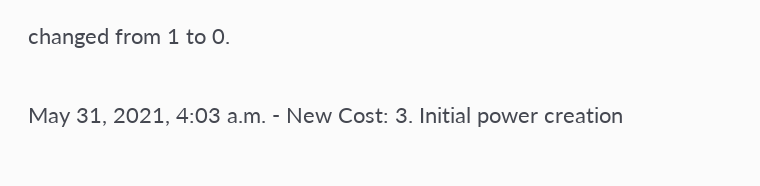changed from 1 to 0.

May 31, 2021, 4:03 a.m. - New Cost: 3. Initial power creation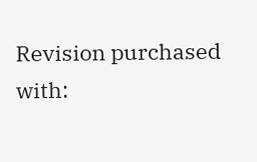Revision purchased with: